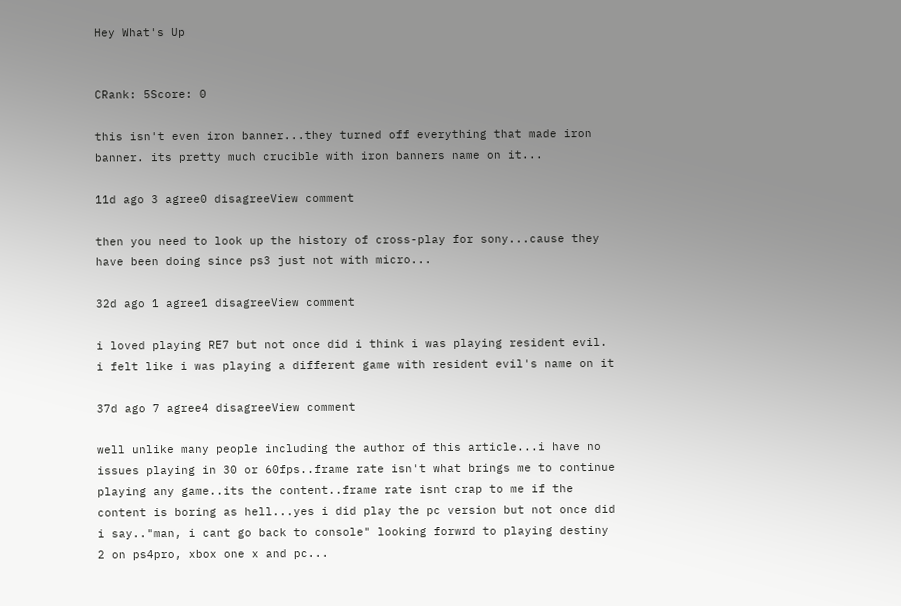Hey What's Up


CRank: 5Score: 0

this isn't even iron banner...they turned off everything that made iron banner. its pretty much crucible with iron banners name on it...

11d ago 3 agree0 disagreeView comment

then you need to look up the history of cross-play for sony...cause they have been doing since ps3 just not with micro...

32d ago 1 agree1 disagreeView comment

i loved playing RE7 but not once did i think i was playing resident evil. i felt like i was playing a different game with resident evil's name on it

37d ago 7 agree4 disagreeView comment

well unlike many people including the author of this article...i have no issues playing in 30 or 60fps..frame rate isn't what brings me to continue playing any game..its the content..frame rate isnt crap to me if the content is boring as hell...yes i did play the pc version but not once did i say.."man, i cant go back to console" looking forwrd to playing destiny 2 on ps4pro, xbox one x and pc...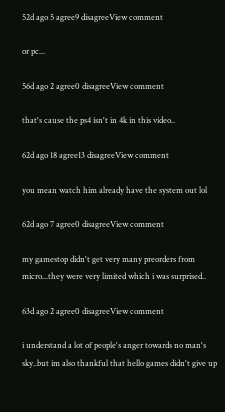52d ago 5 agree9 disagreeView comment

or pc...

56d ago 2 agree0 disagreeView comment

that's cause the ps4 isn't in 4k in this video..

62d ago 18 agree13 disagreeView comment

you mean watch him already have the system out lol

62d ago 7 agree0 disagreeView comment

my gamestop didn't get very many preorders from micro...they were very limited which i was surprised..

63d ago 2 agree0 disagreeView comment

i understand a lot of people's anger towards no man's sky..but im also thankful that hello games didn't give up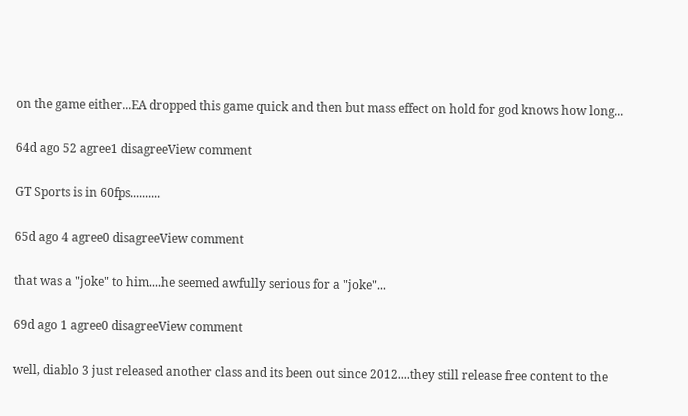on the game either...EA dropped this game quick and then but mass effect on hold for god knows how long...

64d ago 52 agree1 disagreeView comment

GT Sports is in 60fps..........

65d ago 4 agree0 disagreeView comment

that was a "joke" to him....he seemed awfully serious for a "joke"...

69d ago 1 agree0 disagreeView comment

well, diablo 3 just released another class and its been out since 2012....they still release free content to the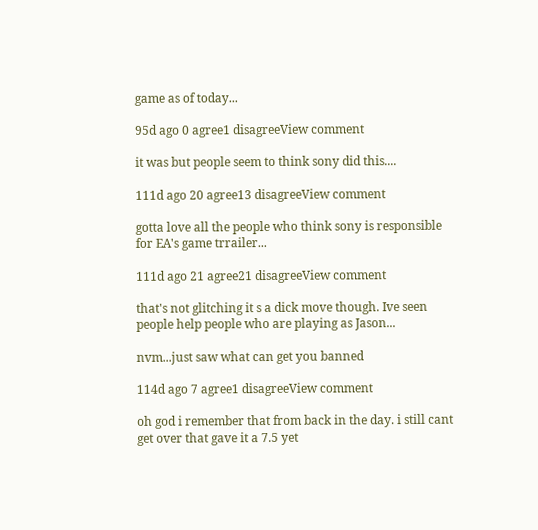game as of today...

95d ago 0 agree1 disagreeView comment

it was but people seem to think sony did this....

111d ago 20 agree13 disagreeView comment

gotta love all the people who think sony is responsible for EA's game trrailer...

111d ago 21 agree21 disagreeView comment

that's not glitching it s a dick move though. Ive seen people help people who are playing as Jason...

nvm...just saw what can get you banned

114d ago 7 agree1 disagreeView comment

oh god i remember that from back in the day. i still cant get over that gave it a 7.5 yet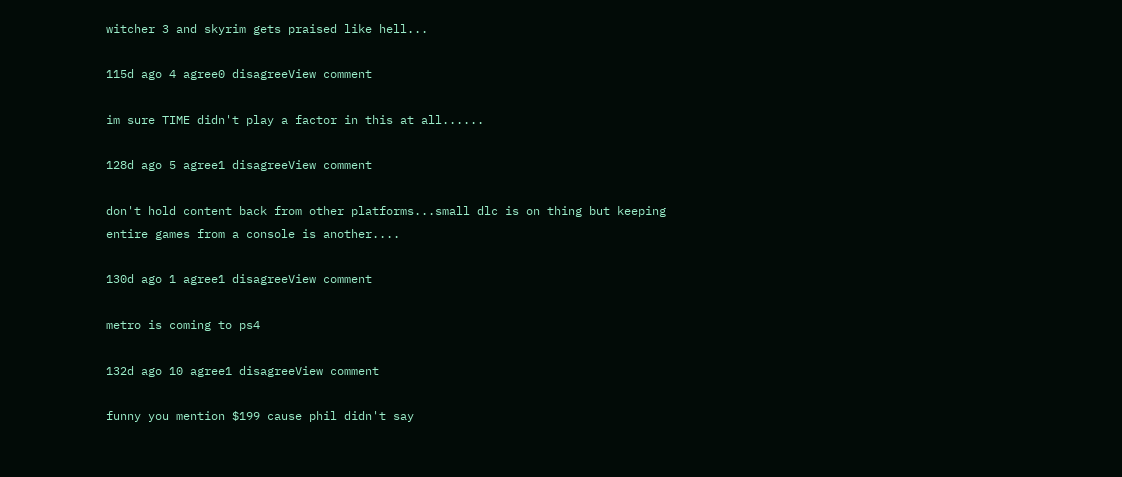witcher 3 and skyrim gets praised like hell...

115d ago 4 agree0 disagreeView comment

im sure TIME didn't play a factor in this at all......

128d ago 5 agree1 disagreeView comment

don't hold content back from other platforms...small dlc is on thing but keeping entire games from a console is another....

130d ago 1 agree1 disagreeView comment

metro is coming to ps4

132d ago 10 agree1 disagreeView comment

funny you mention $199 cause phil didn't say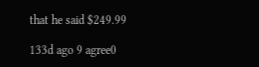that he said $249.99

133d ago 9 agree0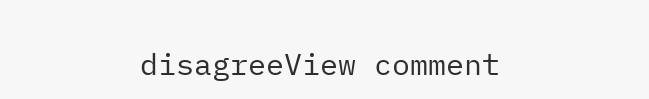disagreeView comment